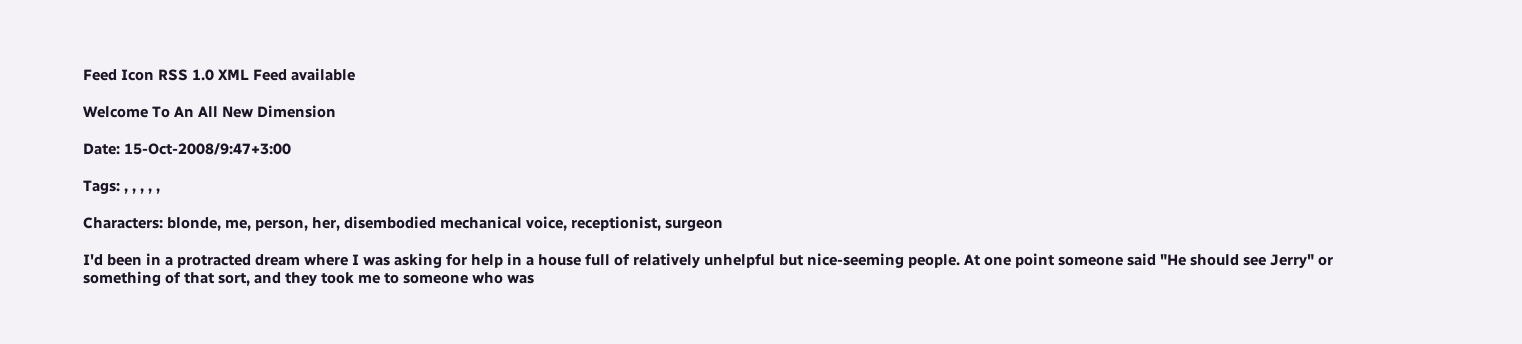Feed Icon RSS 1.0 XML Feed available

Welcome To An All New Dimension

Date: 15-Oct-2008/9:47+3:00

Tags: , , , , ,

Characters: blonde, me, person, her, disembodied mechanical voice, receptionist, surgeon

I'd been in a protracted dream where I was asking for help in a house full of relatively unhelpful but nice-seeming people. At one point someone said "He should see Jerry" or something of that sort, and they took me to someone who was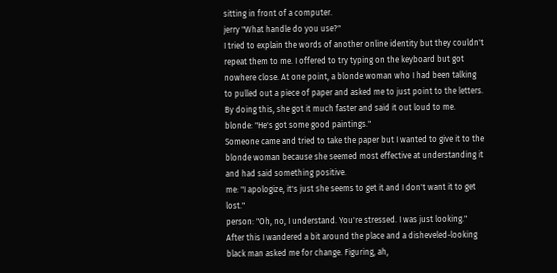sitting in front of a computer.
jerry "What handle do you use?"
I tried to explain the words of another online identity but they couldn't repeat them to me. I offered to try typing on the keyboard but got nowhere close. At one point, a blonde woman who I had been talking to pulled out a piece of paper and asked me to just point to the letters. By doing this, she got it much faster and said it out loud to me.
blonde: "He's got some good paintings."
Someone came and tried to take the paper but I wanted to give it to the blonde woman because she seemed most effective at understanding it and had said something positive.
me: "I apologize, it's just she seems to get it and I don't want it to get lost."
person: "Oh, no, I understand. You're stressed. I was just looking."
After this I wandered a bit around the place and a disheveled-looking black man asked me for change. Figuring, ah,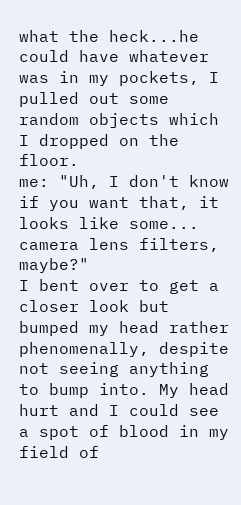what the heck...he could have whatever was in my pockets, I pulled out some random objects which I dropped on the floor.
me: "Uh, I don't know if you want that, it looks like some... camera lens filters, maybe?"
I bent over to get a closer look but bumped my head rather phenomenally, despite not seeing anything to bump into. My head hurt and I could see a spot of blood in my field of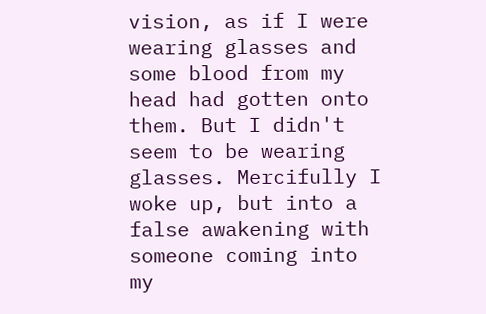vision, as if I were wearing glasses and some blood from my head had gotten onto them. But I didn't seem to be wearing glasses. Mercifully I woke up, but into a false awakening with someone coming into my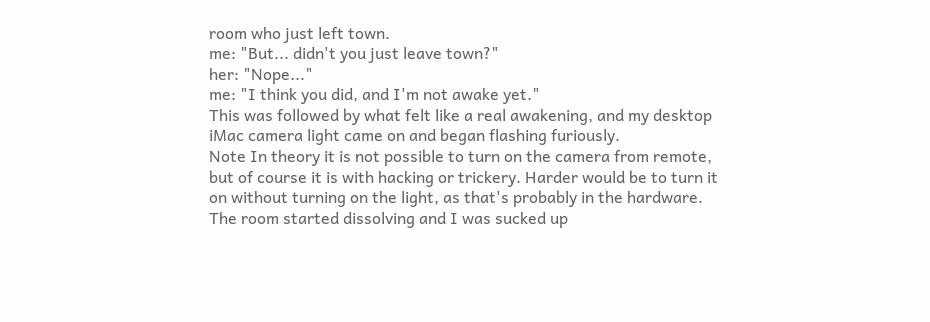room who just left town.
me: "But... didn't you just leave town?"
her: "Nope..."
me: "I think you did, and I'm not awake yet."
This was followed by what felt like a real awakening, and my desktop iMac camera light came on and began flashing furiously.
Note In theory it is not possible to turn on the camera from remote, but of course it is with hacking or trickery. Harder would be to turn it on without turning on the light, as that's probably in the hardware.
The room started dissolving and I was sucked up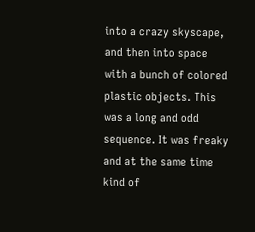into a crazy skyscape, and then into space with a bunch of colored plastic objects. This was a long and odd sequence. It was freaky and at the same time kind of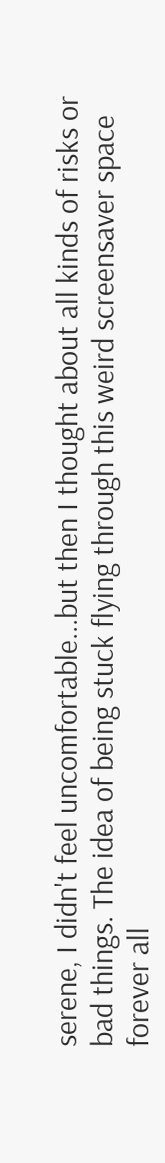serene, I didn't feel uncomfortable...but then I thought about all kinds of risks or bad things. The idea of being stuck flying through this weird screensaver space forever all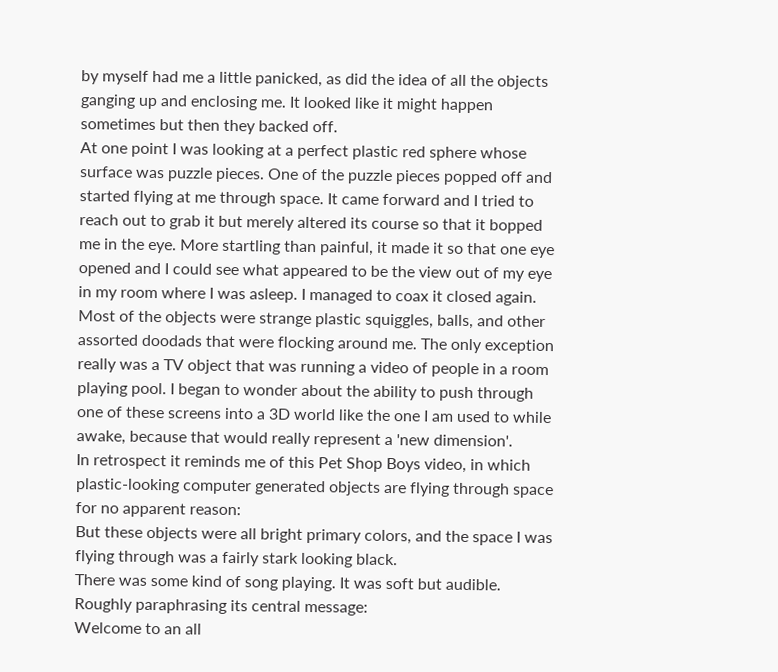by myself had me a little panicked, as did the idea of all the objects ganging up and enclosing me. It looked like it might happen sometimes but then they backed off.
At one point I was looking at a perfect plastic red sphere whose surface was puzzle pieces. One of the puzzle pieces popped off and started flying at me through space. It came forward and I tried to reach out to grab it but merely altered its course so that it bopped me in the eye. More startling than painful, it made it so that one eye opened and I could see what appeared to be the view out of my eye in my room where I was asleep. I managed to coax it closed again.
Most of the objects were strange plastic squiggles, balls, and other assorted doodads that were flocking around me. The only exception really was a TV object that was running a video of people in a room playing pool. I began to wonder about the ability to push through one of these screens into a 3D world like the one I am used to while awake, because that would really represent a 'new dimension'.
In retrospect it reminds me of this Pet Shop Boys video, in which plastic-looking computer generated objects are flying through space for no apparent reason:
But these objects were all bright primary colors, and the space I was flying through was a fairly stark looking black.
There was some kind of song playing. It was soft but audible. Roughly paraphrasing its central message:
Welcome to an all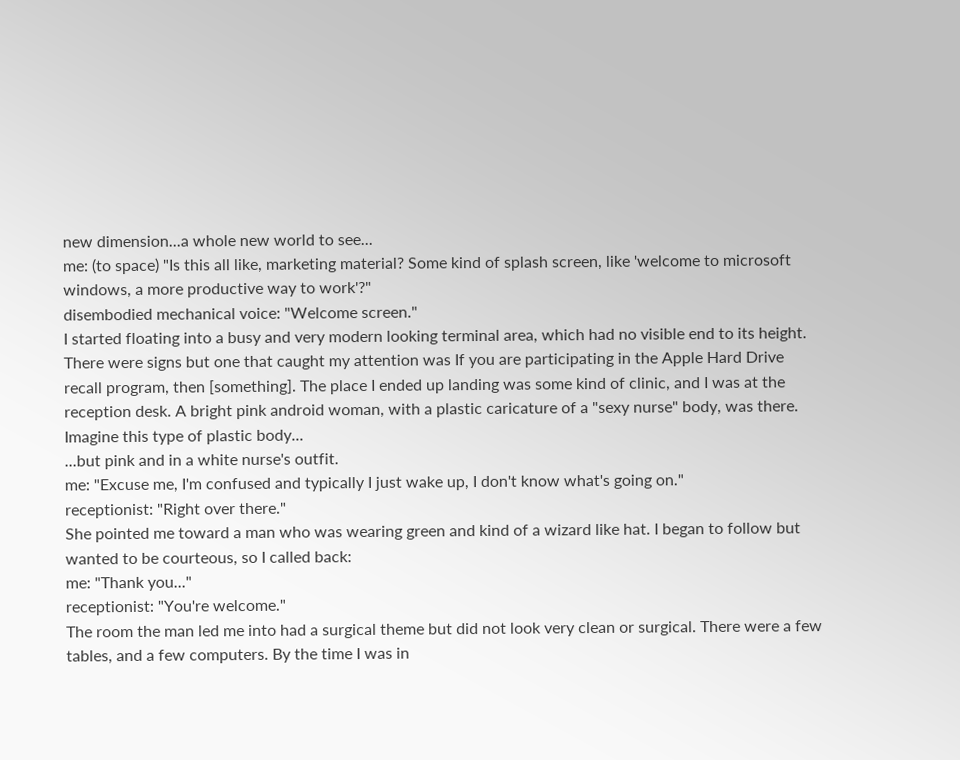new dimension...a whole new world to see...
me: (to space) "Is this all like, marketing material? Some kind of splash screen, like 'welcome to microsoft windows, a more productive way to work'?"
disembodied mechanical voice: "Welcome screen."
I started floating into a busy and very modern looking terminal area, which had no visible end to its height. There were signs but one that caught my attention was If you are participating in the Apple Hard Drive recall program, then [something]. The place I ended up landing was some kind of clinic, and I was at the reception desk. A bright pink android woman, with a plastic caricature of a "sexy nurse" body, was there.
Imagine this type of plastic body...
...but pink and in a white nurse's outfit.
me: "Excuse me, I'm confused and typically I just wake up, I don't know what's going on."
receptionist: "Right over there."
She pointed me toward a man who was wearing green and kind of a wizard like hat. I began to follow but wanted to be courteous, so I called back:
me: "Thank you..."
receptionist: "You're welcome."
The room the man led me into had a surgical theme but did not look very clean or surgical. There were a few tables, and a few computers. By the time I was in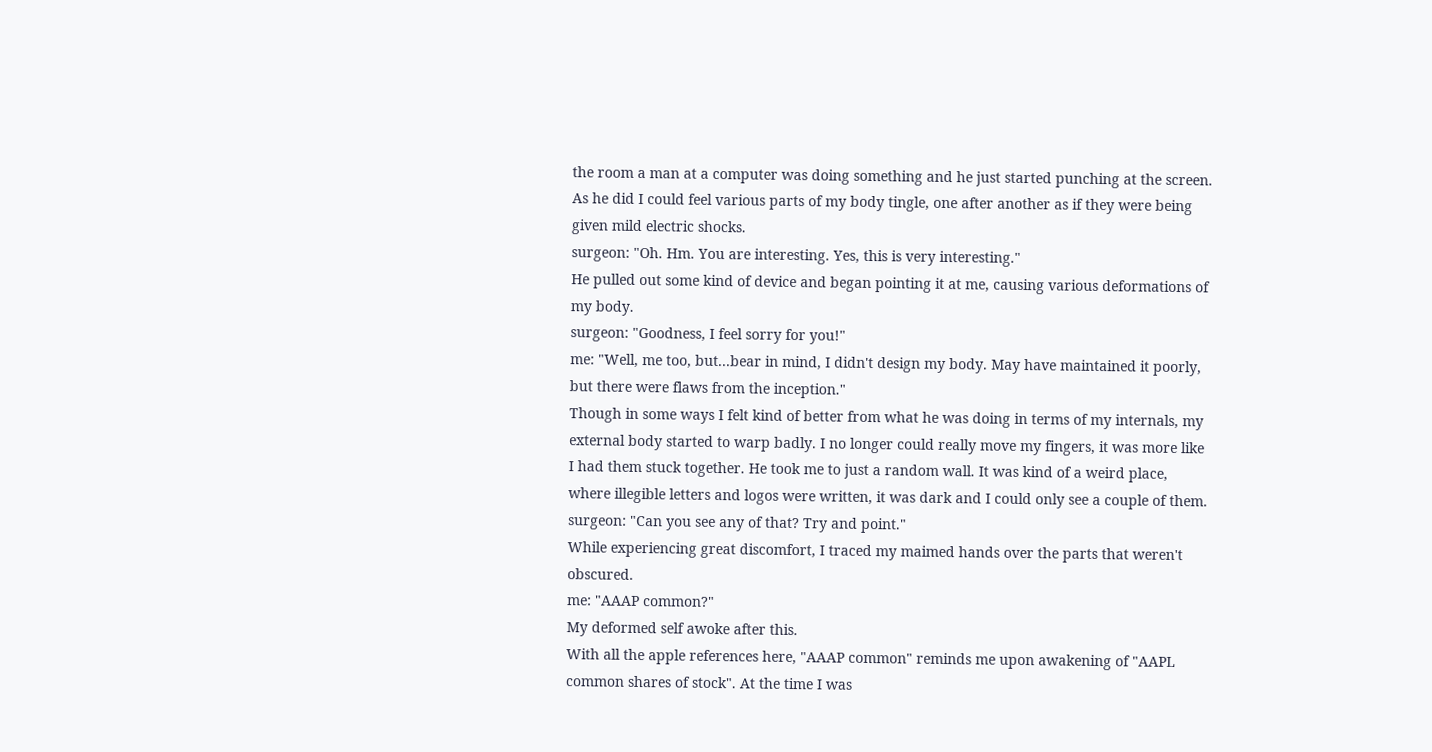the room a man at a computer was doing something and he just started punching at the screen. As he did I could feel various parts of my body tingle, one after another as if they were being given mild electric shocks.
surgeon: "Oh. Hm. You are interesting. Yes, this is very interesting."
He pulled out some kind of device and began pointing it at me, causing various deformations of my body.
surgeon: "Goodness, I feel sorry for you!"
me: "Well, me too, but...bear in mind, I didn't design my body. May have maintained it poorly, but there were flaws from the inception."
Though in some ways I felt kind of better from what he was doing in terms of my internals, my external body started to warp badly. I no longer could really move my fingers, it was more like I had them stuck together. He took me to just a random wall. It was kind of a weird place, where illegible letters and logos were written, it was dark and I could only see a couple of them.
surgeon: "Can you see any of that? Try and point."
While experiencing great discomfort, I traced my maimed hands over the parts that weren't obscured.
me: "AAAP common?"
My deformed self awoke after this.
With all the apple references here, "AAAP common" reminds me upon awakening of "AAPL common shares of stock". At the time I was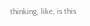thinking, like, is this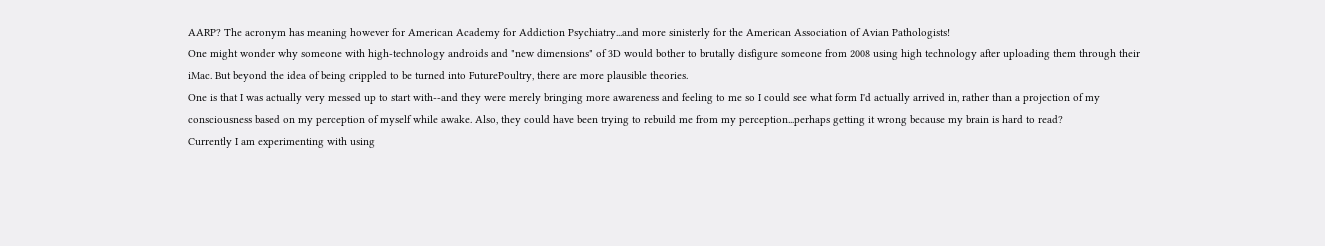AARP? The acronym has meaning however for American Academy for Addiction Psychiatry...and more sinisterly for the American Association of Avian Pathologists!
One might wonder why someone with high-technology androids and "new dimensions" of 3D would bother to brutally disfigure someone from 2008 using high technology after uploading them through their iMac. But beyond the idea of being crippled to be turned into FuturePoultry, there are more plausible theories.
One is that I was actually very messed up to start with--and they were merely bringing more awareness and feeling to me so I could see what form I'd actually arrived in, rather than a projection of my consciousness based on my perception of myself while awake. Also, they could have been trying to rebuild me from my perception...perhaps getting it wrong because my brain is hard to read?
Currently I am experimenting with using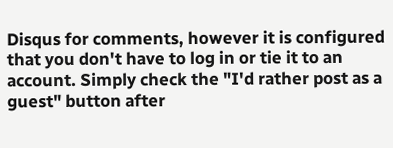Disqus for comments, however it is configured that you don't have to log in or tie it to an account. Simply check the "I'd rather post as a guest" button after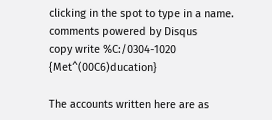clicking in the spot to type in a name.
comments powered by Disqus
copy write %C:/0304-1020 {Met^(00C6)ducation}

The accounts written here are as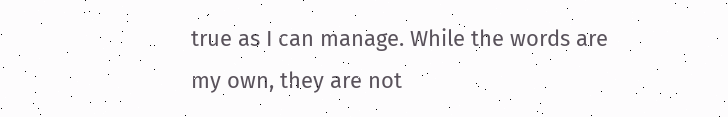true as I can manage. While the words are my own, they are not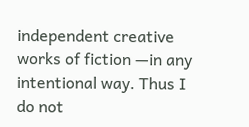independent creative works of fiction —in any intentional way. Thus I do not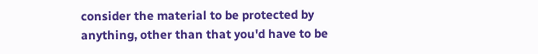consider the material to be protected by anything, other than that you'd have to be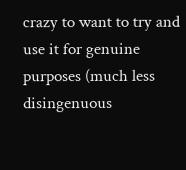crazy to want to try and use it for genuine purposes (much less disingenuous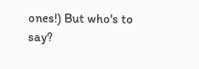ones!) But who's to say?